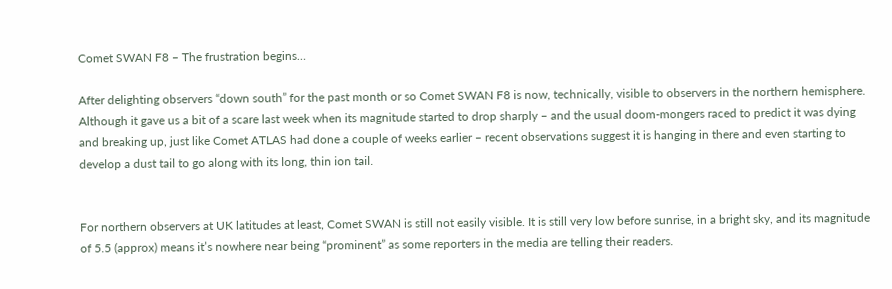Comet SWAN F8 – The frustration begins…

After delighting observers “down south” for the past month or so Comet SWAN F8 is now, technically, visible to observers in the northern hemisphere. Although it gave us a bit of a scare last week when its magnitude started to drop sharply – and the usual doom-mongers raced to predict it was dying and breaking up, just like Comet ATLAS had done a couple of weeks earlier – recent observations suggest it is hanging in there and even starting to develop a dust tail to go along with its long, thin ion tail.


For northern observers at UK latitudes at least, Comet SWAN is still not easily visible. It is still very low before sunrise, in a bright sky, and its magnitude of 5.5 (approx) means it’s nowhere near being “prominent” as some reporters in the media are telling their readers.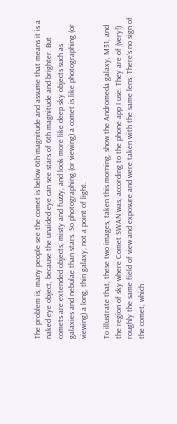The problem is, many people see the comet is below 6th magnitude and assume that means it is a naked eye object, because the unaided eye can see stars of 6th magnitude and brighter. But comets are extended objects, misty and fuzzy, and look more like deep sky objects such as galaxies and nebulae than stars. So photographing (or viewing) a comet is like photographing (or viewing) a long, thin galaxy, not a point of light.

To illustrate that, these two images, taken this morning, show the Andromeda galaxy, M31, and the region of sky where Comet SWAN was, according to the phone app I use. They are of (very!) roughly the same field of view and exposure and were taken with the same lens. There’s no sign of the comet, which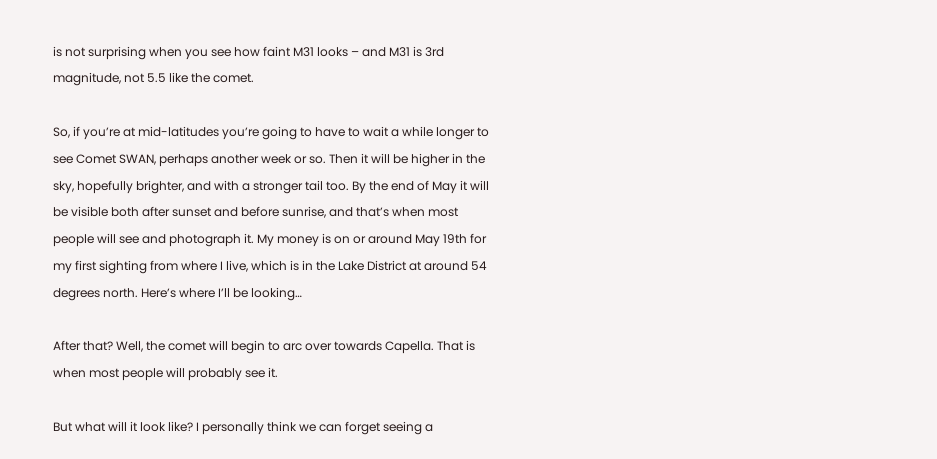is not surprising when you see how faint M31 looks – and M31 is 3rd magnitude, not 5.5 like the comet.

So, if you’re at mid-latitudes you’re going to have to wait a while longer to see Comet SWAN, perhaps another week or so. Then it will be higher in the sky, hopefully brighter, and with a stronger tail too. By the end of May it will be visible both after sunset and before sunrise, and that’s when most people will see and photograph it. My money is on or around May 19th for my first sighting from where I live, which is in the Lake District at around 54 degrees north. Here’s where I’ll be looking…

After that? Well, the comet will begin to arc over towards Capella. That is when most people will probably see it.

But what will it look like? I personally think we can forget seeing a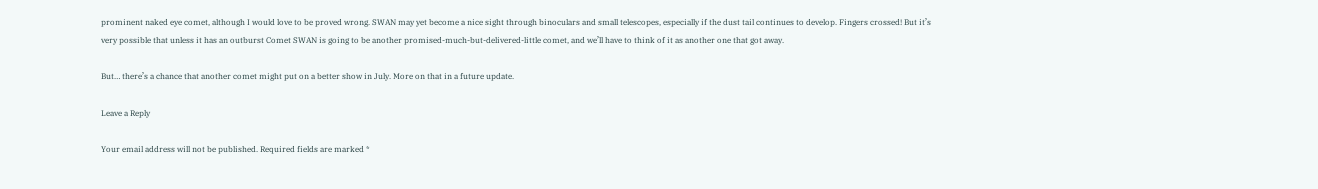prominent naked eye comet, although I would love to be proved wrong. SWAN may yet become a nice sight through binoculars and small telescopes, especially if the dust tail continues to develop. Fingers crossed! But it’s very possible that unless it has an outburst Comet SWAN is going to be another promised-much-but-delivered-little comet, and we’ll have to think of it as another one that got away.

But… there’s a chance that another comet might put on a better show in July. More on that in a future update.

Leave a Reply

Your email address will not be published. Required fields are marked *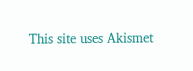This site uses Akismet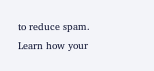to reduce spam. Learn how your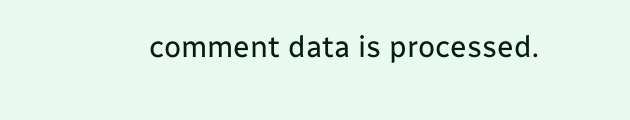comment data is processed.